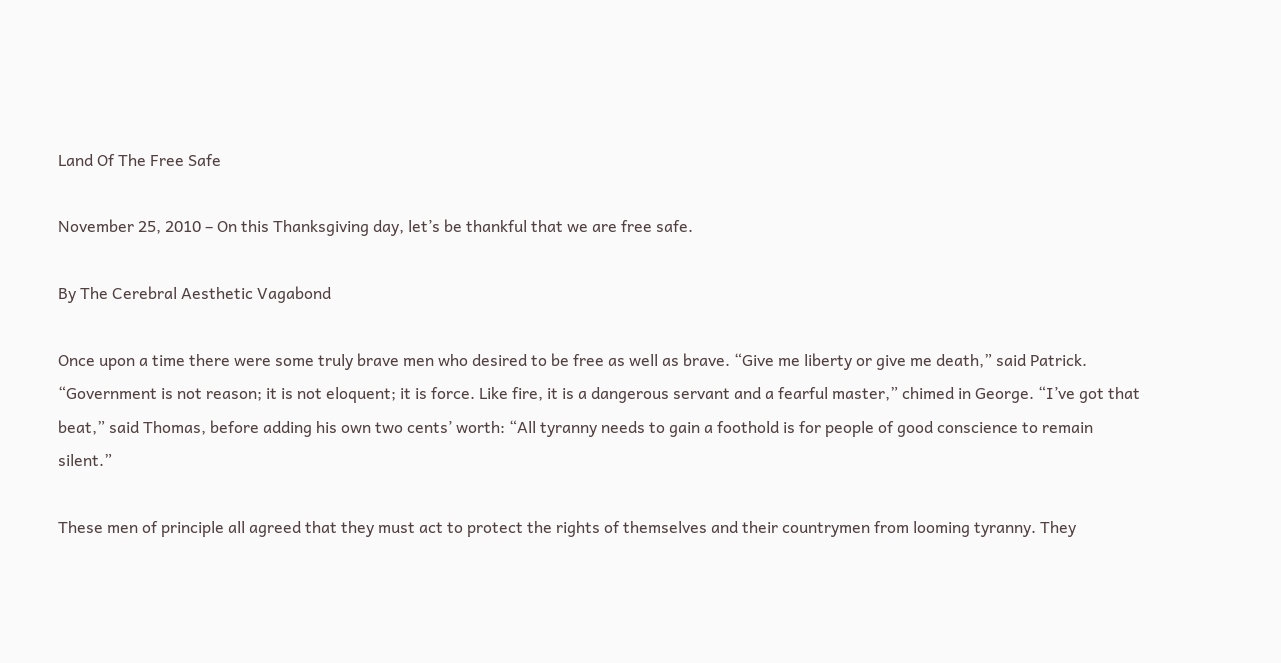Land Of The Free Safe

November 25, 2010 – On this Thanksgiving day, let’s be thankful that we are free safe.

By The Cerebral Aesthetic Vagabond

Once upon a time there were some truly brave men who desired to be free as well as brave. “Give me liberty or give me death,” said Patrick. “Government is not reason; it is not eloquent; it is force. Like fire, it is a dangerous servant and a fearful master,” chimed in George. “I’ve got that beat,” said Thomas, before adding his own two cents’ worth: “All tyranny needs to gain a foothold is for people of good conscience to remain silent.”

These men of principle all agreed that they must act to protect the rights of themselves and their countrymen from looming tyranny. They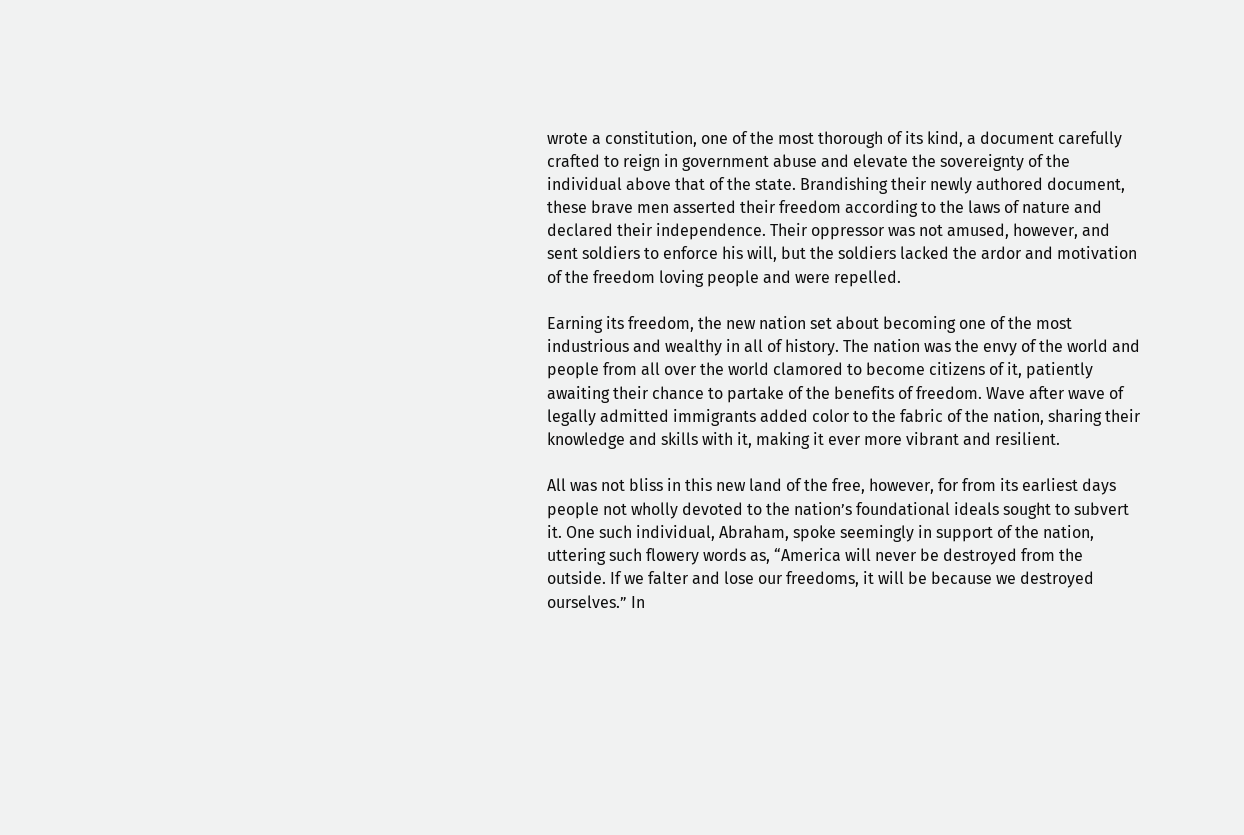wrote a constitution, one of the most thorough of its kind, a document carefully crafted to reign in government abuse and elevate the sovereignty of the individual above that of the state. Brandishing their newly authored document, these brave men asserted their freedom according to the laws of nature and declared their independence. Their oppressor was not amused, however, and sent soldiers to enforce his will, but the soldiers lacked the ardor and motivation of the freedom loving people and were repelled.

Earning its freedom, the new nation set about becoming one of the most industrious and wealthy in all of history. The nation was the envy of the world and people from all over the world clamored to become citizens of it, patiently awaiting their chance to partake of the benefits of freedom. Wave after wave of legally admitted immigrants added color to the fabric of the nation, sharing their knowledge and skills with it, making it ever more vibrant and resilient.

All was not bliss in this new land of the free, however, for from its earliest days people not wholly devoted to the nation’s foundational ideals sought to subvert it. One such individual, Abraham, spoke seemingly in support of the nation, uttering such flowery words as, “America will never be destroyed from the outside. If we falter and lose our freedoms, it will be because we destroyed ourselves.” In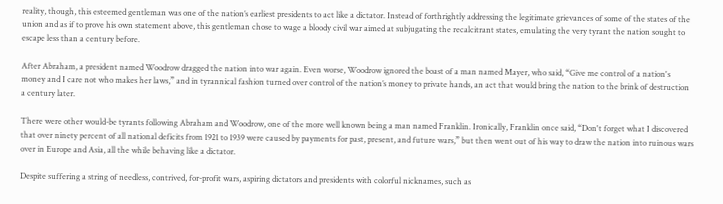reality, though, this esteemed gentleman was one of the nation’s earliest presidents to act like a dictator. Instead of forthrightly addressing the legitimate grievances of some of the states of the union and as if to prove his own statement above, this gentleman chose to wage a bloody civil war aimed at subjugating the recalcitrant states, emulating the very tyrant the nation sought to escape less than a century before.

After Abraham, a president named Woodrow dragged the nation into war again. Even worse, Woodrow ignored the boast of a man named Mayer, who said, “Give me control of a nation's money and I care not who makes her laws,” and in tyrannical fashion turned over control of the nation’s money to private hands, an act that would bring the nation to the brink of destruction a century later.

There were other would-be tyrants following Abraham and Woodrow, one of the more well known being a man named Franklin. Ironically, Franklin once said, “Don't forget what I discovered that over ninety percent of all national deficits from 1921 to 1939 were caused by payments for past, present, and future wars,” but then went out of his way to draw the nation into ruinous wars over in Europe and Asia, all the while behaving like a dictator.

Despite suffering a string of needless, contrived, for-profit wars, aspiring dictators and presidents with colorful nicknames, such as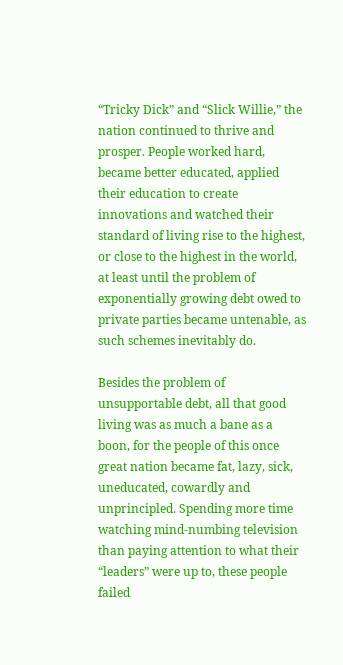“Tricky Dick” and “Slick Willie,” the nation continued to thrive and prosper. People worked hard, became better educated, applied their education to create innovations and watched their standard of living rise to the highest, or close to the highest in the world, at least until the problem of exponentially growing debt owed to private parties became untenable, as such schemes inevitably do.

Besides the problem of unsupportable debt, all that good living was as much a bane as a boon, for the people of this once great nation became fat, lazy, sick, uneducated, cowardly and unprincipled. Spending more time watching mind-numbing television than paying attention to what their “leaders” were up to, these people failed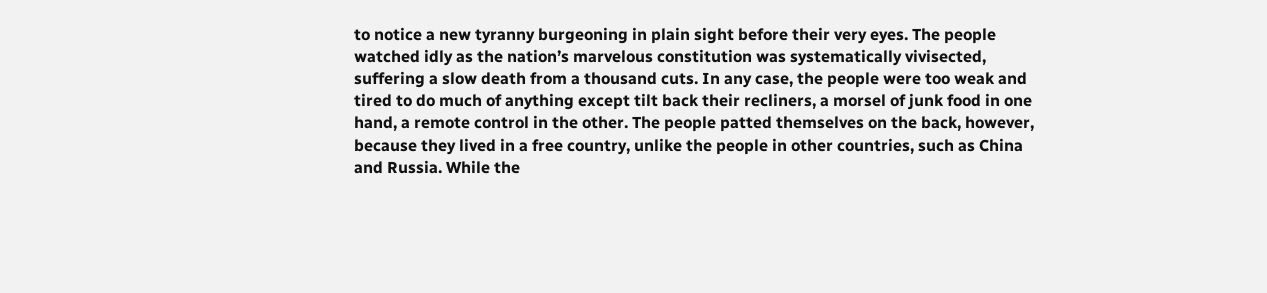to notice a new tyranny burgeoning in plain sight before their very eyes. The people watched idly as the nation’s marvelous constitution was systematically vivisected, suffering a slow death from a thousand cuts. In any case, the people were too weak and tired to do much of anything except tilt back their recliners, a morsel of junk food in one hand, a remote control in the other. The people patted themselves on the back, however, because they lived in a free country, unlike the people in other countries, such as China and Russia. While the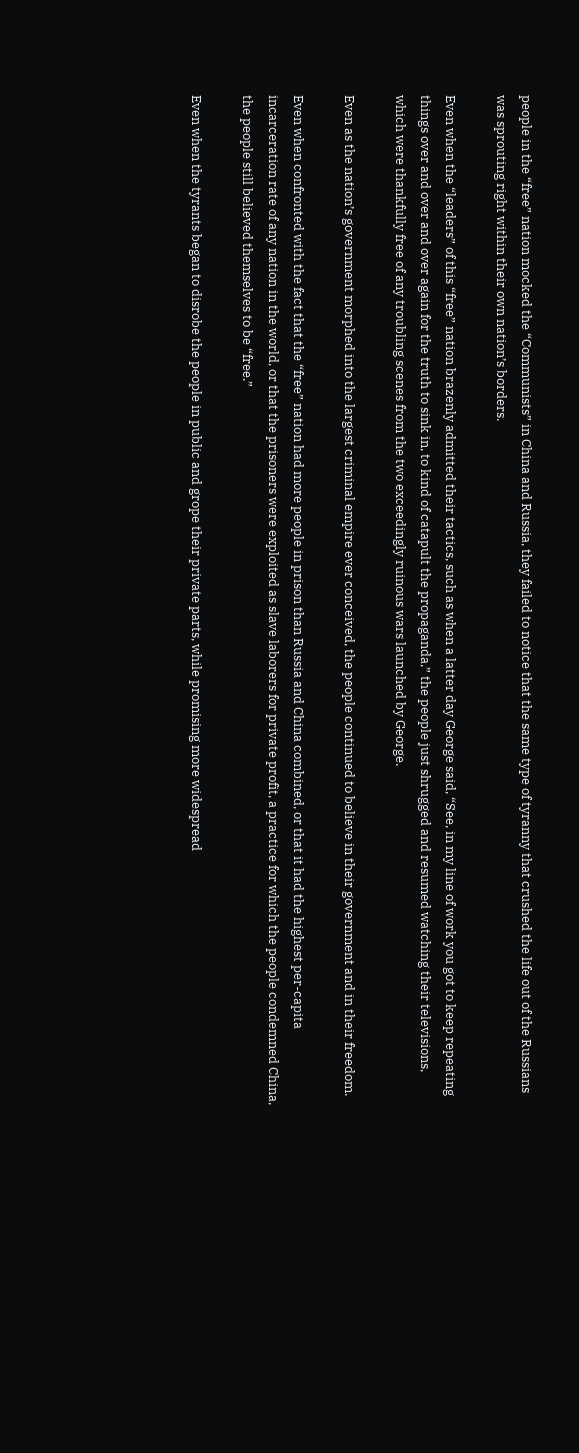people in the “free” nation mocked the “Communists” in China and Russia, they failed to notice that the same type of tyranny that crushed the life out of the Russians was sprouting right within their own nation’s borders.

Even when the “leaders” of this “free” nation brazenly admitted their tactics, such as when a latter day George said, “See, in my line of work you got to keep repeating things over and over and over again for the truth to sink in, to kind of catapult the propaganda,” the people just shrugged and resumed watching their televisions, which were thankfully free of any troubling scenes from the two exceedingly ruinous wars launched by George.

Even as the nation’s government morphed into the largest criminal empire ever conceived, the people continued to believe in their government and in their freedom.

Even when confronted with the fact that the “free” nation had more people in prison than Russia and China combined, or that it had the highest per-capita incarceration rate of any nation in the world, or that the prisoners were exploited as slave laborers for private profit, a practice for which the people condemned China, the people still believed themselves to be “free.”

Even when the tyrants began to disrobe the people in public and grope their private parts, while promising more widespread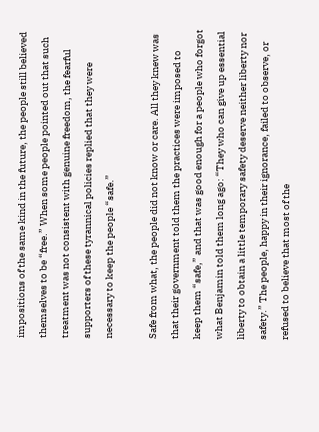impositions of the same kind in the future, the people still believed themselves to be “free.” When some people pointed out that such treatment was not consistent with genuine freedom, the fearful supporters of these tyrannical policies replied that they were necessary to keep the people “safe.”

Safe from what, the people did not know or care. All they knew was that their government told them the practices were imposed to keep them “safe,” and that was good enough for a people who forgot what Benjamin told them long ago: “They who can give up essential liberty to obtain a little temporary safety deserve neither liberty nor safety.” The people, happy in their ignorance, failed to observe, or refused to believe that most of the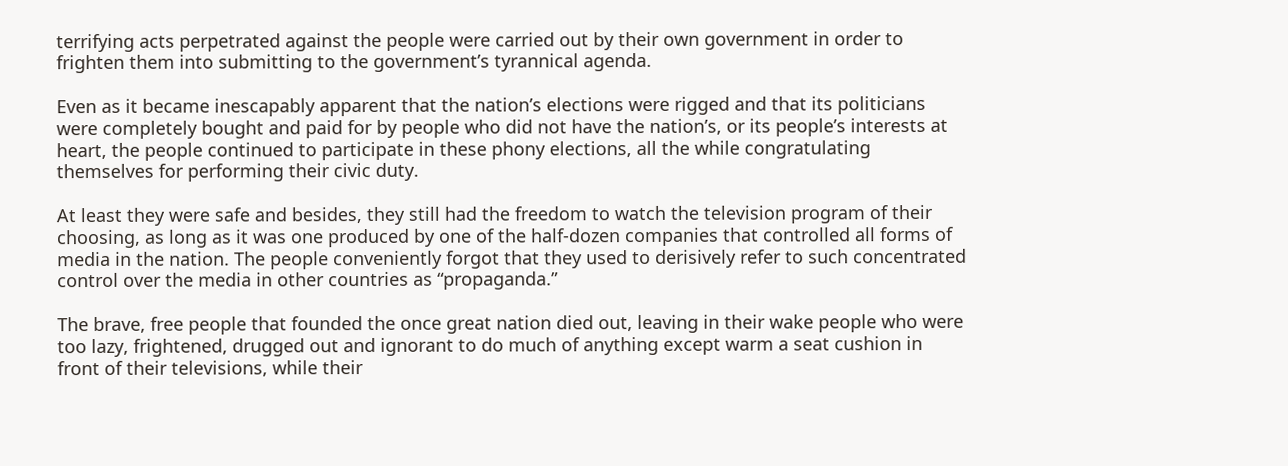terrifying acts perpetrated against the people were carried out by their own government in order to frighten them into submitting to the government’s tyrannical agenda.

Even as it became inescapably apparent that the nation’s elections were rigged and that its politicians were completely bought and paid for by people who did not have the nation’s, or its people’s interests at heart, the people continued to participate in these phony elections, all the while congratulating themselves for performing their civic duty.

At least they were safe and besides, they still had the freedom to watch the television program of their choosing, as long as it was one produced by one of the half-dozen companies that controlled all forms of media in the nation. The people conveniently forgot that they used to derisively refer to such concentrated control over the media in other countries as “propaganda.”

The brave, free people that founded the once great nation died out, leaving in their wake people who were too lazy, frightened, drugged out and ignorant to do much of anything except warm a seat cushion in front of their televisions, while their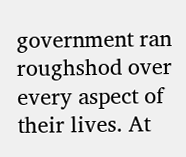government ran roughshod over every aspect of their lives. At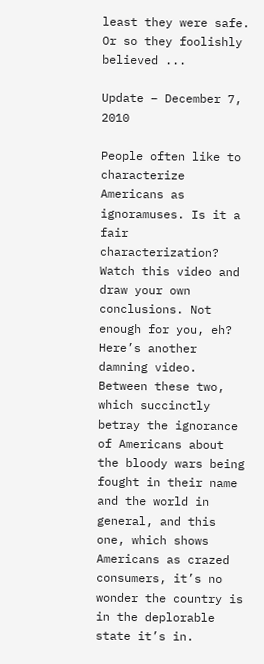least they were safe. Or so they foolishly believed ...

Update – December 7, 2010

People often like to characterize Americans as ignoramuses. Is it a fair characterization? Watch this video and draw your own conclusions. Not enough for you, eh? Here’s another damning video. Between these two, which succinctly betray the ignorance of Americans about the bloody wars being fought in their name and the world in general, and this one, which shows Americans as crazed consumers, it’s no wonder the country is in the deplorable state it’s in.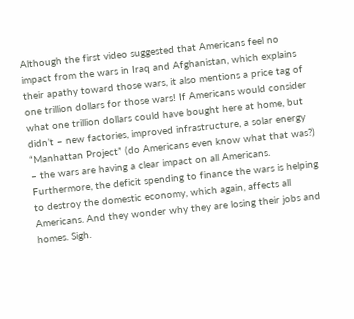Although the first video suggested that Americans feel no impact from the wars in Iraq and Afghanistan, which explains their apathy toward those wars, it also mentions a price tag of one trillion dollars for those wars! If Americans would consider what one trillion dollars could have bought here at home, but didn’t – new factories, improved infrastructure, a solar energy “Manhattan Project” (do Americans even know what that was?) – the wars are having a clear impact on all Americans. Furthermore, the deficit spending to finance the wars is helping to destroy the domestic economy, which again, affects all Americans. And they wonder why they are losing their jobs and homes. Sigh.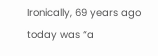Ironically, 69 years ago today was “a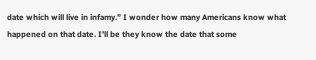date which will live in infamy.” I wonder how many Americans know what happened on that date. I’ll be they know the date that some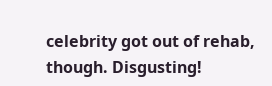celebrity got out of rehab, though. Disgusting!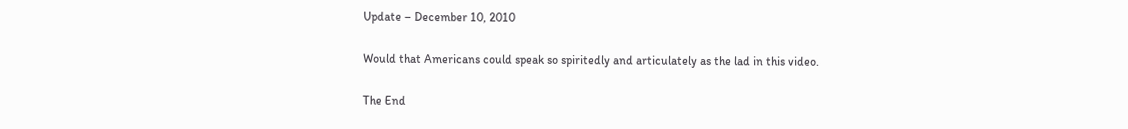Update – December 10, 2010

Would that Americans could speak so spiritedly and articulately as the lad in this video.

The End